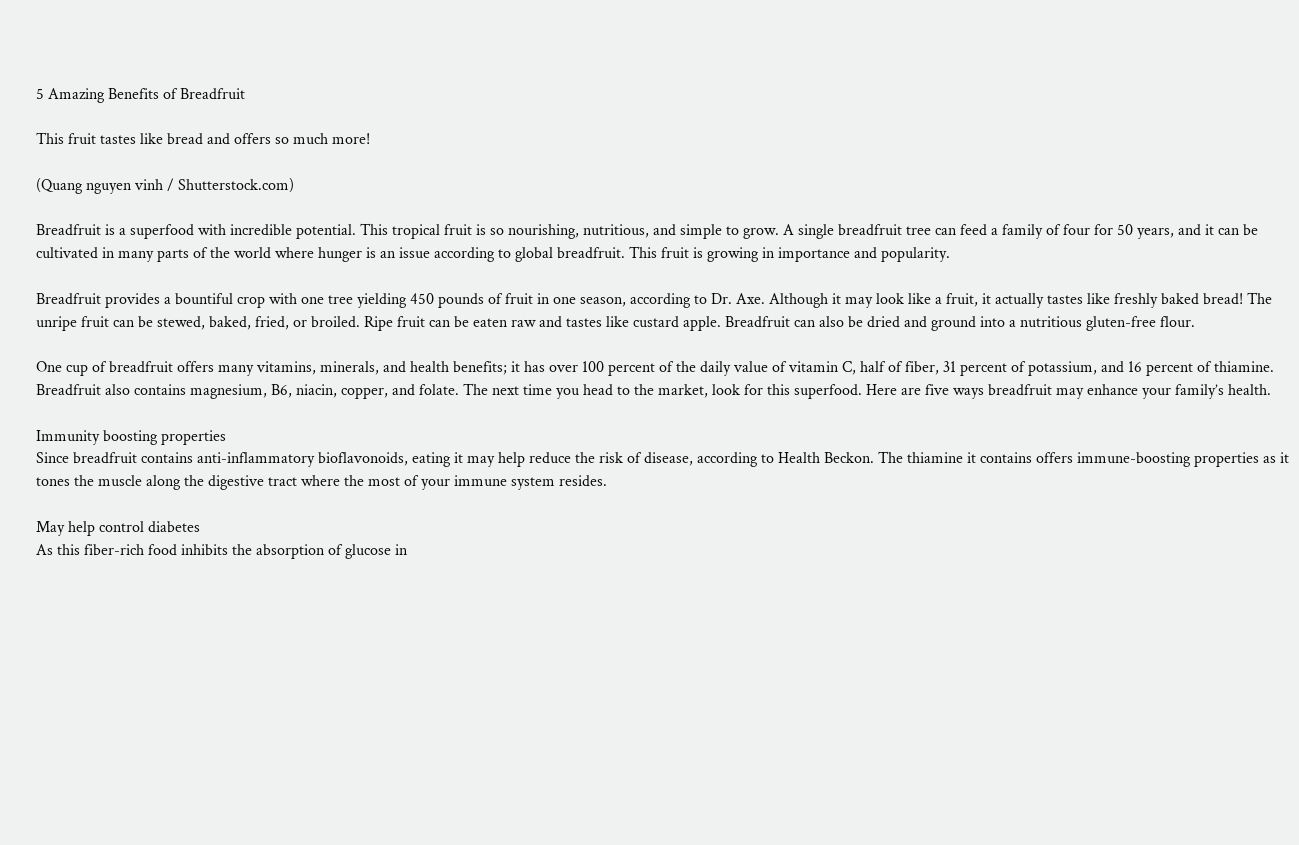5 Amazing Benefits of Breadfruit

This fruit tastes like bread and offers so much more!

(Quang nguyen vinh / Shutterstock.com)

Breadfruit is a superfood with incredible potential. This tropical fruit is so nourishing, nutritious, and simple to grow. A single breadfruit tree can feed a family of four for 50 years, and it can be cultivated in many parts of the world where hunger is an issue according to global breadfruit. This fruit is growing in importance and popularity.

Breadfruit provides a bountiful crop with one tree yielding 450 pounds of fruit in one season, according to Dr. Axe. Although it may look like a fruit, it actually tastes like freshly baked bread! The unripe fruit can be stewed, baked, fried, or broiled. Ripe fruit can be eaten raw and tastes like custard apple. Breadfruit can also be dried and ground into a nutritious gluten-free flour.

One cup of breadfruit offers many vitamins, minerals, and health benefits; it has over 100 percent of the daily value of vitamin C, half of fiber, 31 percent of potassium, and 16 percent of thiamine. Breadfruit also contains magnesium, B6, niacin, copper, and folate. The next time you head to the market, look for this superfood. Here are five ways breadfruit may enhance your family’s health.

Immunity boosting properties
Since breadfruit contains anti-inflammatory bioflavonoids, eating it may help reduce the risk of disease, according to Health Beckon. The thiamine it contains offers immune-boosting properties as it tones the muscle along the digestive tract where the most of your immune system resides.

May help control diabetes
As this fiber-rich food inhibits the absorption of glucose in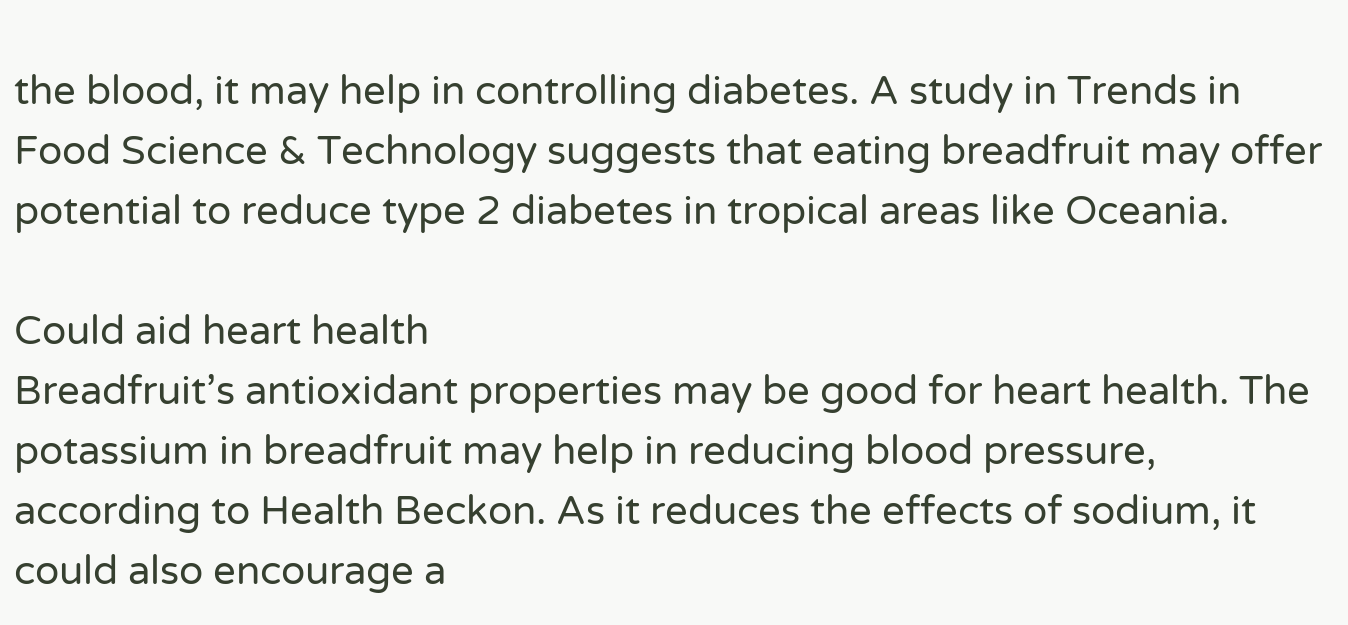the blood, it may help in controlling diabetes. A study in Trends in Food Science & Technology suggests that eating breadfruit may offer potential to reduce type 2 diabetes in tropical areas like Oceania.

Could aid heart health
Breadfruit’s antioxidant properties may be good for heart health. The potassium in breadfruit may help in reducing blood pressure, according to Health Beckon. As it reduces the effects of sodium, it could also encourage a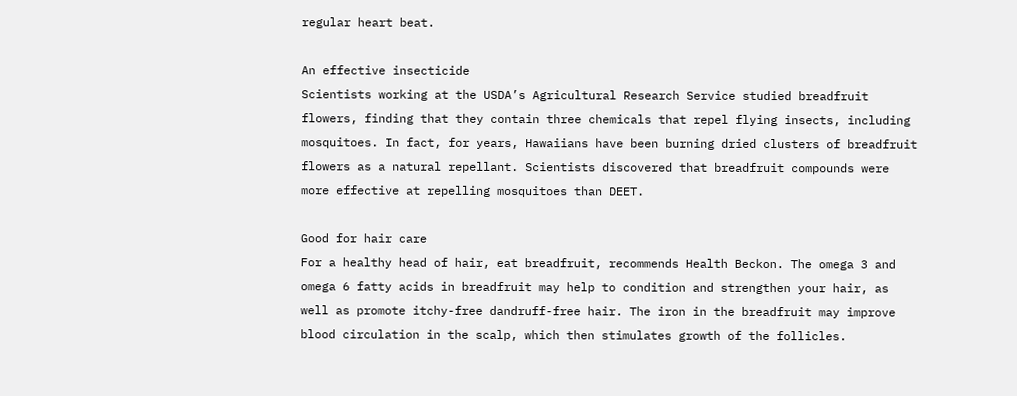regular heart beat.

An effective insecticide
Scientists working at the USDA’s Agricultural Research Service studied breadfruit flowers, finding that they contain three chemicals that repel flying insects, including mosquitoes. In fact, for years, Hawaiians have been burning dried clusters of breadfruit flowers as a natural repellant. Scientists discovered that breadfruit compounds were more effective at repelling mosquitoes than DEET.

Good for hair care
For a healthy head of hair, eat breadfruit, recommends Health Beckon. The omega 3 and omega 6 fatty acids in breadfruit may help to condition and strengthen your hair, as well as promote itchy-free dandruff-free hair. The iron in the breadfruit may improve blood circulation in the scalp, which then stimulates growth of the follicles.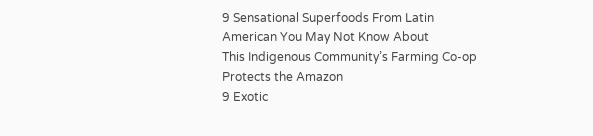9 Sensational Superfoods From Latin American You May Not Know About
This Indigenous Community’s Farming Co-op Protects the Amazon
9 Exotic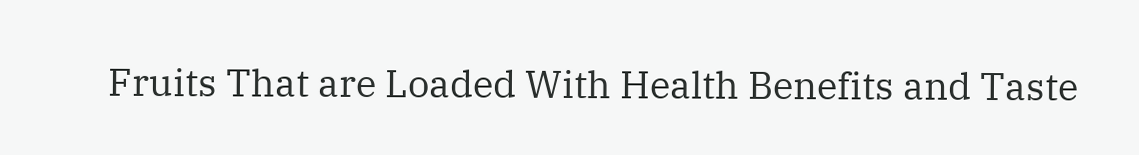Fruits That are Loaded With Health Benefits and Taste